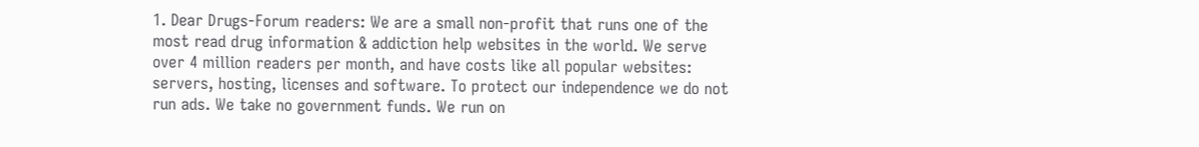1. Dear Drugs-Forum readers: We are a small non-profit that runs one of the most read drug information & addiction help websites in the world. We serve over 4 million readers per month, and have costs like all popular websites: servers, hosting, licenses and software. To protect our independence we do not run ads. We take no government funds. We run on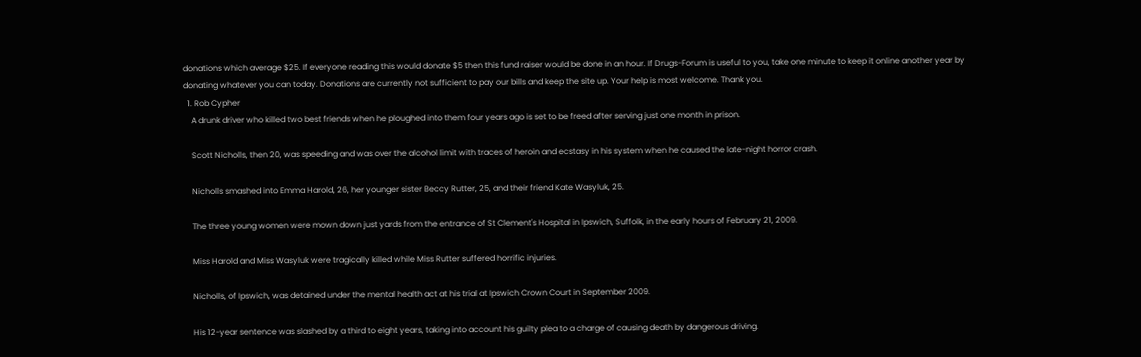donations which average $25. If everyone reading this would donate $5 then this fund raiser would be done in an hour. If Drugs-Forum is useful to you, take one minute to keep it online another year by donating whatever you can today. Donations are currently not sufficient to pay our bills and keep the site up. Your help is most welcome. Thank you.
  1. Rob Cypher
    A drunk driver who killed two best friends when he ploughed into them four years ago is set to be freed after serving just one month in prison.

    Scott Nicholls, then 20, was speeding and was over the alcohol limit with traces of heroin and ecstasy in his system when he caused the late-night horror crash.

    Nicholls smashed into Emma Harold, 26, her younger sister Beccy Rutter, 25, and their friend Kate Wasyluk, 25.

    The three young women were mown down just yards from the entrance of St Clement's Hospital in Ipswich, Suffolk, in the early hours of February 21, 2009.

    Miss Harold and Miss Wasyluk were tragically killed while Miss Rutter suffered horrific injuries.

    Nicholls, of Ipswich, was detained under the mental health act at his trial at Ipswich Crown Court in September 2009.

    His 12-year sentence was slashed by a third to eight years, taking into account his guilty plea to a charge of causing death by dangerous driving.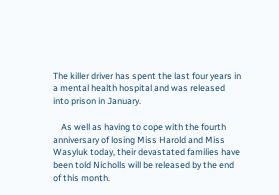The killer driver has spent the last four years in a mental health hospital and was released into prison in January.

    As well as having to cope with the fourth anniversary of losing Miss Harold and Miss Wasyluk today, their devastated families have been told Nicholls will be released by the end of this month.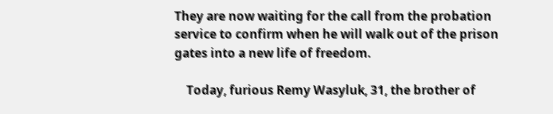They are now waiting for the call from the probation service to confirm when he will walk out of the prison gates into a new life of freedom.

    Today, furious Remy Wasyluk, 31, the brother of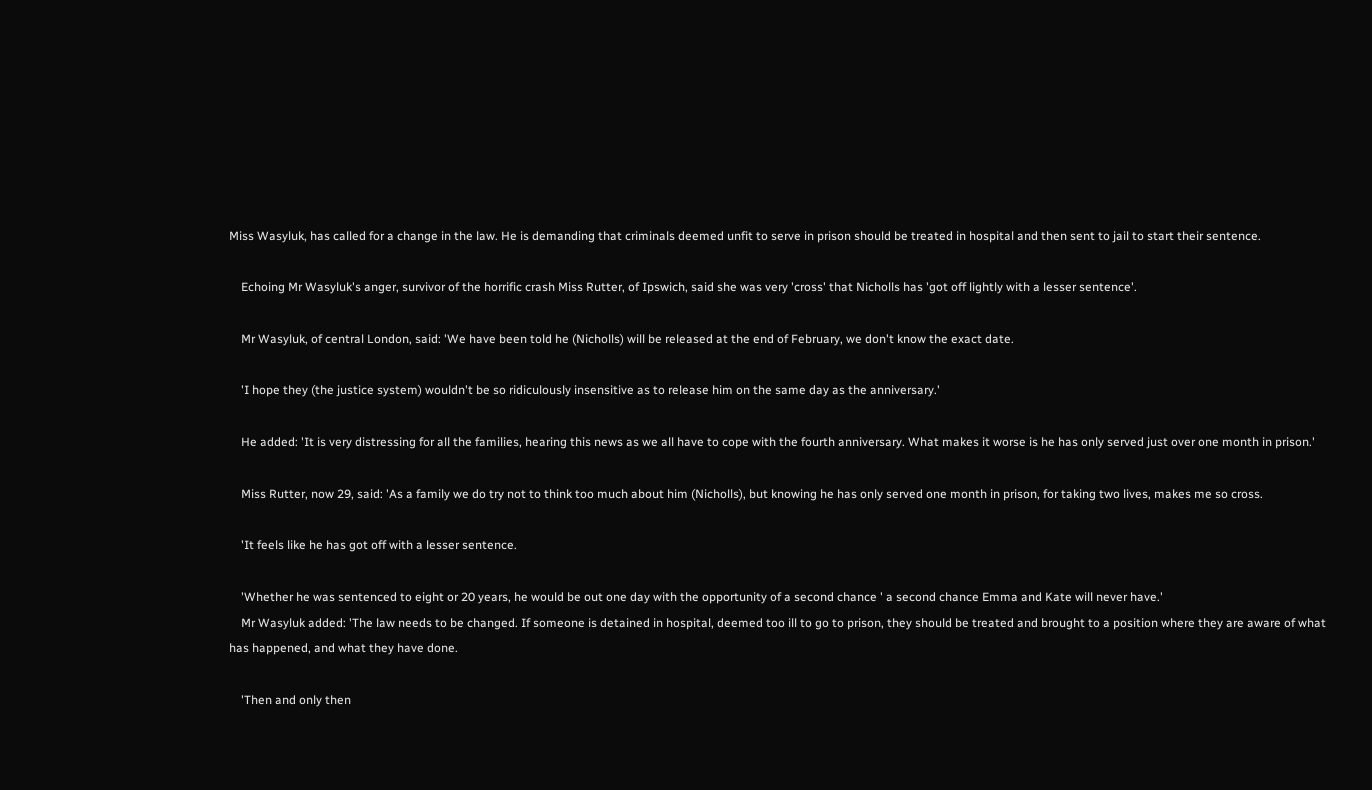Miss Wasyluk, has called for a change in the law. He is demanding that criminals deemed unfit to serve in prison should be treated in hospital and then sent to jail to start their sentence.

    Echoing Mr Wasyluk's anger, survivor of the horrific crash Miss Rutter, of Ipswich, said she was very 'cross' that Nicholls has 'got off lightly with a lesser sentence'.

    Mr Wasyluk, of central London, said: 'We have been told he (Nicholls) will be released at the end of February, we don't know the exact date.

    'I hope they (the justice system) wouldn't be so ridiculously insensitive as to release him on the same day as the anniversary.'

    He added: 'It is very distressing for all the families, hearing this news as we all have to cope with the fourth anniversary. What makes it worse is he has only served just over one month in prison.'

    Miss Rutter, now 29, said: 'As a family we do try not to think too much about him (Nicholls), but knowing he has only served one month in prison, for taking two lives, makes me so cross.

    'It feels like he has got off with a lesser sentence.

    'Whether he was sentenced to eight or 20 years, he would be out one day with the opportunity of a second chance ' a second chance Emma and Kate will never have.'
    Mr Wasyluk added: 'The law needs to be changed. If someone is detained in hospital, deemed too ill to go to prison, they should be treated and brought to a position where they are aware of what has happened, and what they have done.

    'Then and only then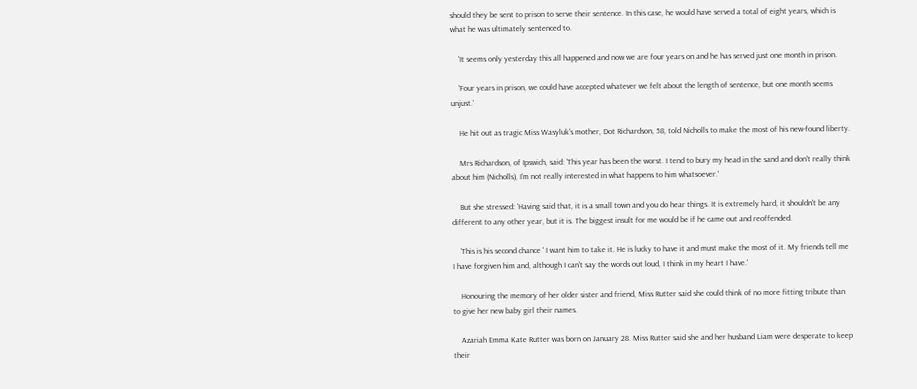should they be sent to prison to serve their sentence. In this case, he would have served a total of eight years, which is what he was ultimately sentenced to.

    'It seems only yesterday this all happened and now we are four years on and he has served just one month in prison.

    'Four years in prison, we could have accepted whatever we felt about the length of sentence, but one month seems unjust.'

    He hit out as tragic Miss Wasyluk's mother, Dot Richardson, 58, told Nicholls to make the most of his new-found liberty.

    Mrs Richardson, of Ipswich, said: 'This year has been the worst. I tend to bury my head in the sand and don't really think about him (Nicholls), I'm not really interested in what happens to him whatsoever.'

    But she stressed: 'Having said that, it is a small town and you do hear things. It is extremely hard, it shouldn't be any different to any other year, but it is. The biggest insult for me would be if he came out and reoffended.

    'This is his second chance ' I want him to take it. He is lucky to have it and must make the most of it. My friends tell me I have forgiven him and, although I can't say the words out loud, I think in my heart I have.'

    Honouring the memory of her older sister and friend, Miss Rutter said she could think of no more fitting tribute than to give her new baby girl their names.

    Azariah Emma Kate Rutter was born on January 28. Miss Rutter said she and her husband Liam were desperate to keep their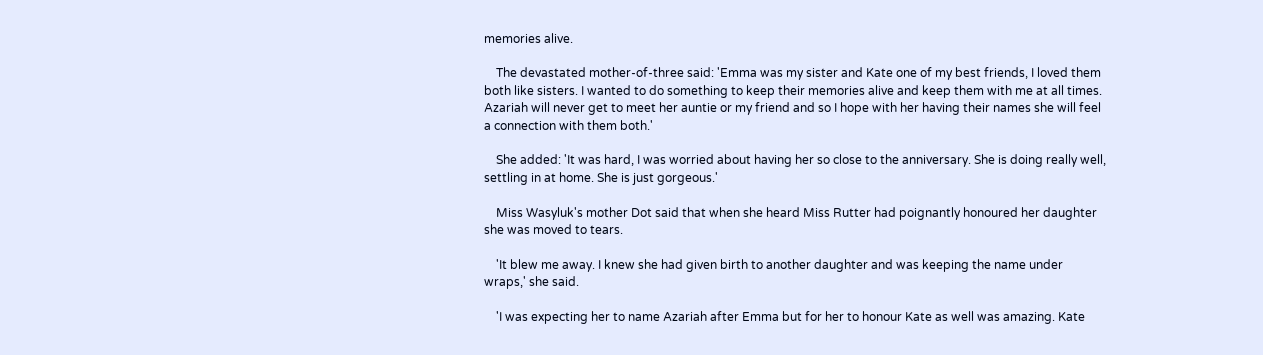memories alive.

    The devastated mother-of-three said: 'Emma was my sister and Kate one of my best friends, I loved them both like sisters. I wanted to do something to keep their memories alive and keep them with me at all times. Azariah will never get to meet her auntie or my friend and so I hope with her having their names she will feel a connection with them both.'

    She added: 'It was hard, I was worried about having her so close to the anniversary. She is doing really well, settling in at home. She is just gorgeous.'

    Miss Wasyluk's mother Dot said that when she heard Miss Rutter had poignantly honoured her daughter she was moved to tears.

    'It blew me away. I knew she had given birth to another daughter and was keeping the name under wraps,' she said.

    'I was expecting her to name Azariah after Emma but for her to honour Kate as well was amazing. Kate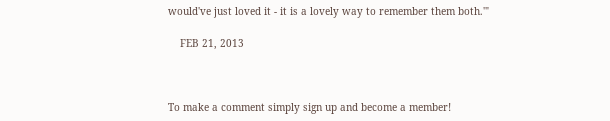would've just loved it - it is a lovely way to remember them both.'"

    FEB 21, 2013



To make a comment simply sign up and become a member!